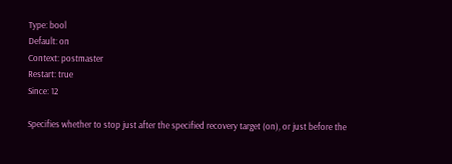Type: bool
Default: on
Context: postmaster
Restart: true
Since: 12

Specifies whether to stop just after the specified recovery target (on), or just before the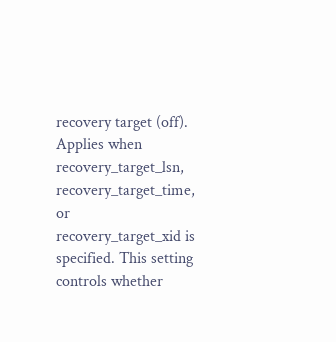recovery target (off). Applies when recovery_target_lsn, recovery_target_time, or recovery_target_xid is specified. This setting controls whether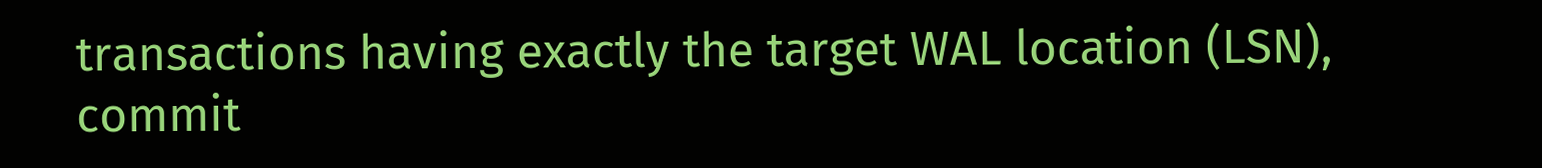transactions having exactly the target WAL location (LSN), commit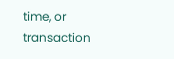time, or transaction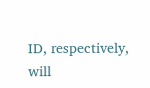ID, respectively, will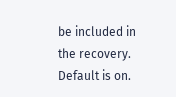be included in the recovery. Default is on.